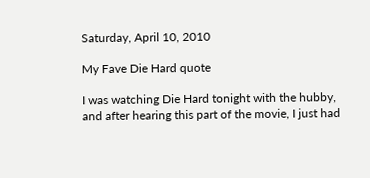Saturday, April 10, 2010

My Fave Die Hard quote

I was watching Die Hard tonight with the hubby, and after hearing this part of the movie, I just had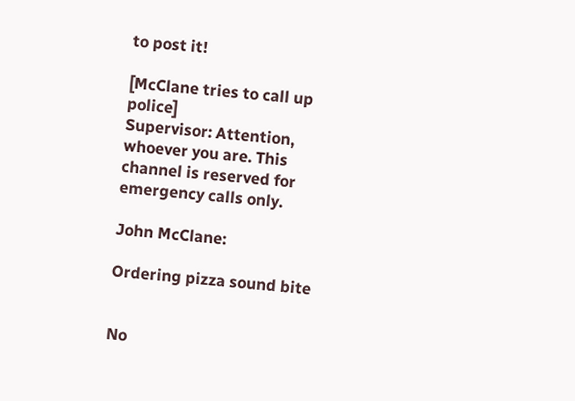to post it!

[McClane tries to call up police]
Supervisor: Attention, whoever you are. This channel is reserved for emergency calls only.

John McClane:

Ordering pizza sound bite


No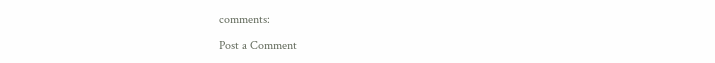comments:

Post a Comment